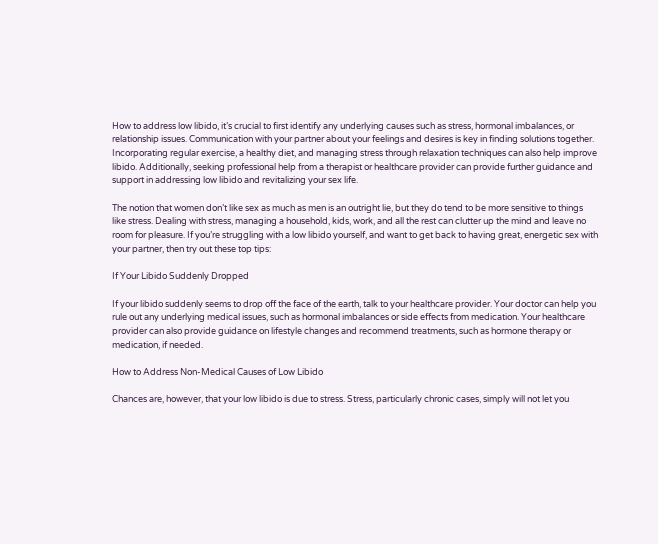How to address low libido, it’s crucial to first identify any underlying causes such as stress, hormonal imbalances, or relationship issues. Communication with your partner about your feelings and desires is key in finding solutions together. Incorporating regular exercise, a healthy diet, and managing stress through relaxation techniques can also help improve libido. Additionally, seeking professional help from a therapist or healthcare provider can provide further guidance and support in addressing low libido and revitalizing your sex life.

The notion that women don’t like sex as much as men is an outright lie, but they do tend to be more sensitive to things like stress. Dealing with stress, managing a household, kids, work, and all the rest can clutter up the mind and leave no room for pleasure. If you’re struggling with a low libido yourself, and want to get back to having great, energetic sex with your partner, then try out these top tips:

If Your Libido Suddenly Dropped

If your libido suddenly seems to drop off the face of the earth, talk to your healthcare provider. Your doctor can help you rule out any underlying medical issues, such as hormonal imbalances or side effects from medication. Your healthcare provider can also provide guidance on lifestyle changes and recommend treatments, such as hormone therapy or medication, if needed.

How to Address Non-Medical Causes of Low Libido

Chances are, however, that your low libido is due to stress. Stress, particularly chronic cases, simply will not let you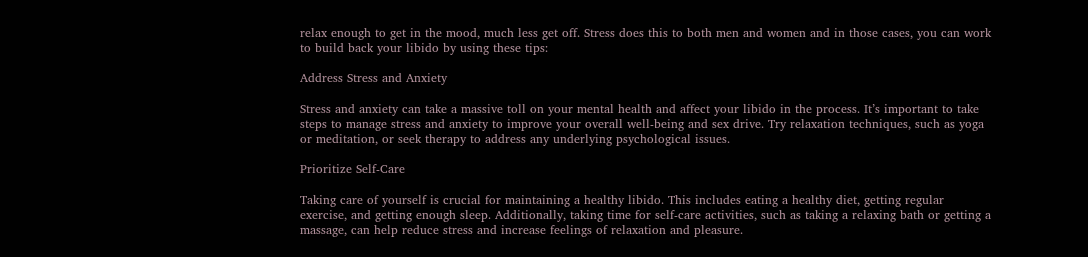relax enough to get in the mood, much less get off. Stress does this to both men and women and in those cases, you can work to build back your libido by using these tips:

Address Stress and Anxiety

Stress and anxiety can take a massive toll on your mental health and affect your libido in the process. It’s important to take steps to manage stress and anxiety to improve your overall well-being and sex drive. Try relaxation techniques, such as yoga or meditation, or seek therapy to address any underlying psychological issues.

Prioritize Self-Care

Taking care of yourself is crucial for maintaining a healthy libido. This includes eating a healthy diet, getting regular exercise, and getting enough sleep. Additionally, taking time for self-care activities, such as taking a relaxing bath or getting a massage, can help reduce stress and increase feelings of relaxation and pleasure.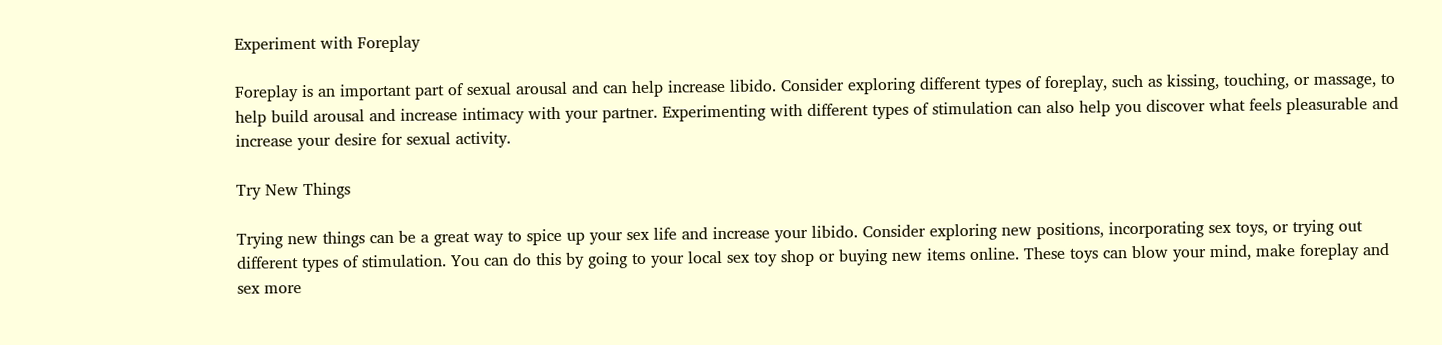Experiment with Foreplay

Foreplay is an important part of sexual arousal and can help increase libido. Consider exploring different types of foreplay, such as kissing, touching, or massage, to help build arousal and increase intimacy with your partner. Experimenting with different types of stimulation can also help you discover what feels pleasurable and increase your desire for sexual activity.

Try New Things

Trying new things can be a great way to spice up your sex life and increase your libido. Consider exploring new positions, incorporating sex toys, or trying out different types of stimulation. You can do this by going to your local sex toy shop or buying new items online. These toys can blow your mind, make foreplay and sex more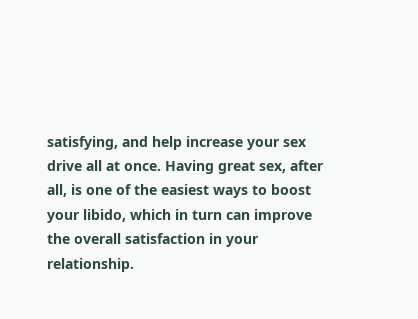satisfying, and help increase your sex drive all at once. Having great sex, after all, is one of the easiest ways to boost your libido, which in turn can improve the overall satisfaction in your relationship.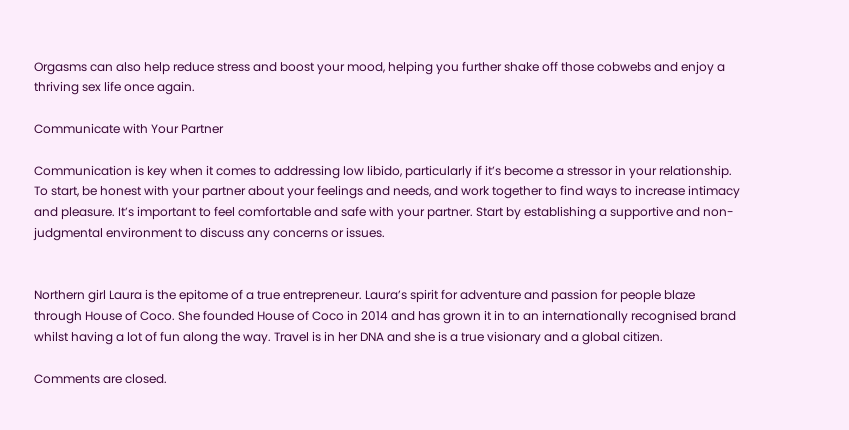Orgasms can also help reduce stress and boost your mood, helping you further shake off those cobwebs and enjoy a thriving sex life once again.

Communicate with Your Partner

Communication is key when it comes to addressing low libido, particularly if it’s become a stressor in your relationship. To start, be honest with your partner about your feelings and needs, and work together to find ways to increase intimacy and pleasure. It’s important to feel comfortable and safe with your partner. Start by establishing a supportive and non-judgmental environment to discuss any concerns or issues.


Northern girl Laura is the epitome of a true entrepreneur. Laura’s spirit for adventure and passion for people blaze through House of Coco. She founded House of Coco in 2014 and has grown it in to an internationally recognised brand whilst having a lot of fun along the way. Travel is in her DNA and she is a true visionary and a global citizen.

Comments are closed.